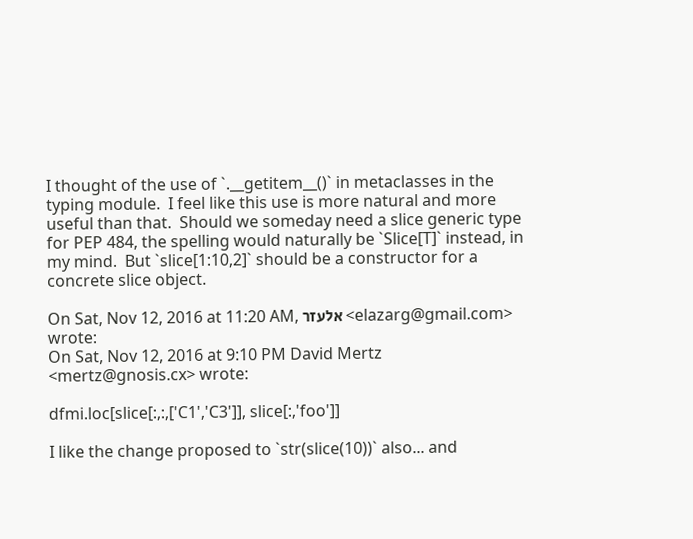I thought of the use of `.__getitem__()` in metaclasses in the typing module.  I feel like this use is more natural and more useful than that.  Should we someday need a slice generic type for PEP 484, the spelling would naturally be `Slice[T]` instead, in my mind.  But `slice[1:10,2]` should be a constructor for a concrete slice object.

On Sat, Nov 12, 2016 at 11:20 AM, אלעזר <elazarg@gmail.com> wrote:
On Sat, Nov 12, 2016 at 9:10 PM David Mertz <mertz@gnosis.cx> wrote:

dfmi.loc[slice[:,:,['C1','C3']], slice[:,'foo']]

I like the change proposed to `str(slice(10))` also... and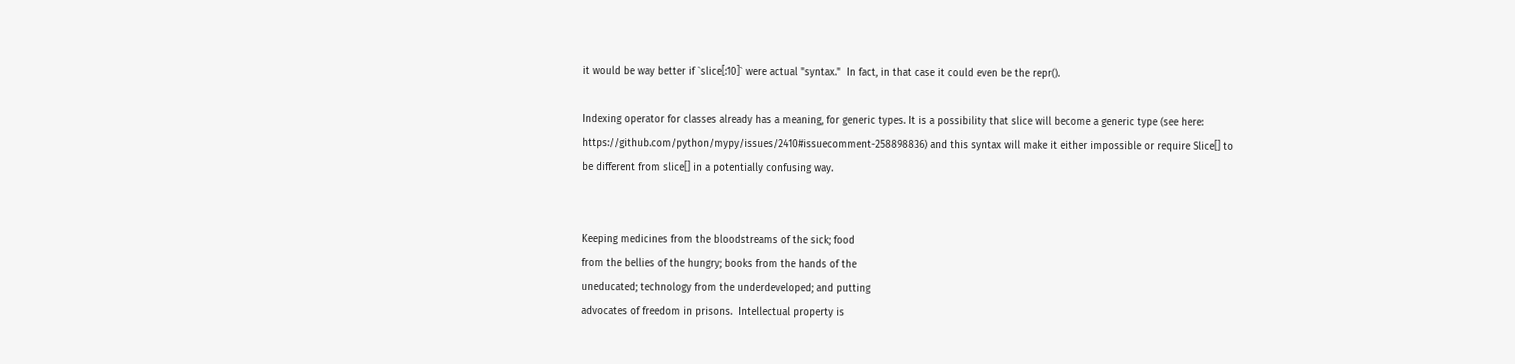it would be way better if `slice[:10]` were actual "syntax."  In fact, in that case it could even be the repr().

Indexing operator for classes already has a meaning, for generic types. It is a possibility that slice will become a generic type (see here: https://github.com/python/mypy/issues/2410#issuecomment-258898836) and this syntax will make it either impossible or require Slice[] to be different from slice[] in a potentially confusing way.


Keeping medicines from the bloodstreams of the sick; food
from the bellies of the hungry; books from the hands of the
uneducated; technology from the underdeveloped; and putting
advocates of freedom in prisons.  Intellectual property is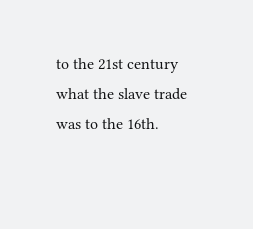to the 21st century what the slave trade was to the 16th.